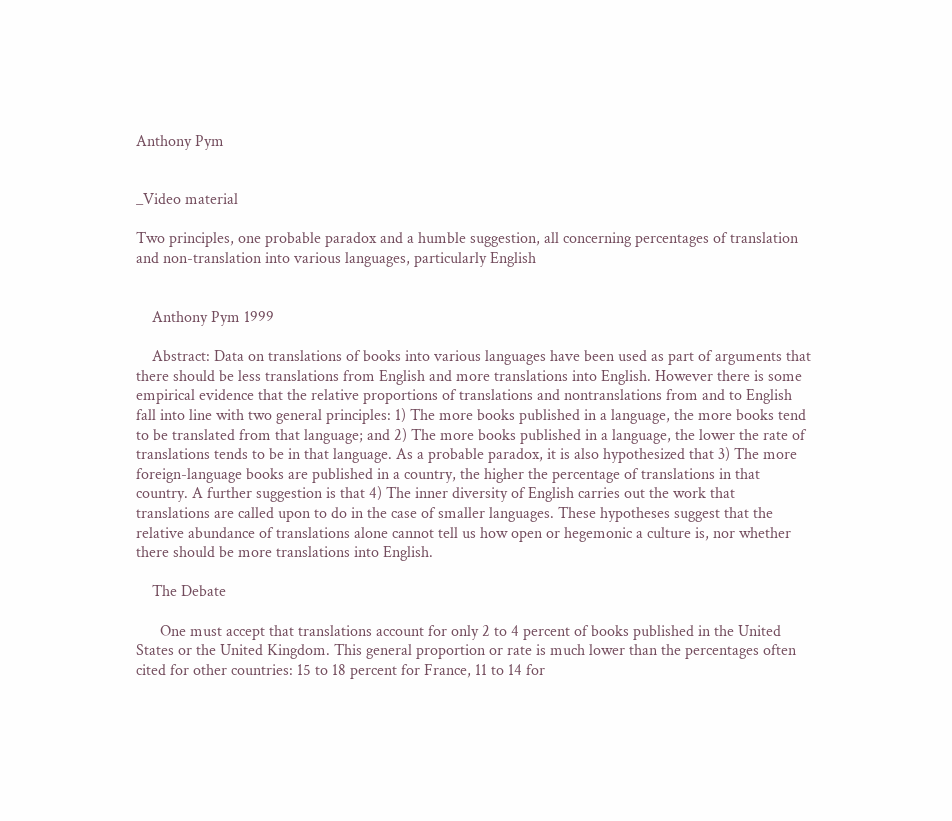Anthony Pym


_Video material

Two principles, one probable paradox and a humble suggestion, all concerning percentages of translation and non-translation into various languages, particularly English


    Anthony Pym 1999

    Abstract: Data on translations of books into various languages have been used as part of arguments that there should be less translations from English and more translations into English. However there is some empirical evidence that the relative proportions of translations and nontranslations from and to English fall into line with two general principles: 1) The more books published in a language, the more books tend to be translated from that language; and 2) The more books published in a language, the lower the rate of translations tends to be in that language. As a probable paradox, it is also hypothesized that 3) The more foreign-language books are published in a country, the higher the percentage of translations in that country. A further suggestion is that 4) The inner diversity of English carries out the work that translations are called upon to do in the case of smaller languages. These hypotheses suggest that the relative abundance of translations alone cannot tell us how open or hegemonic a culture is, nor whether there should be more translations into English.

    The Debate

      One must accept that translations account for only 2 to 4 percent of books published in the United States or the United Kingdom. This general proportion or rate is much lower than the percentages often cited for other countries: 15 to 18 percent for France, 11 to 14 for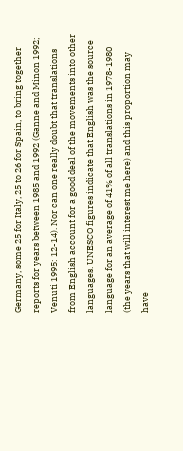Germany, some 25 for Italy, 25 to 26 for Spain, to bring together reports for years between 1985 and 1992 (Ganne and Minon 1992; Venuti 1995: 12-14). Nor can one really doubt that translations from English account for a good deal of the movements into other languages. UNESCO figures indicate that English was the source language for an average of 41% of all translations in 1978-1980 (the years that will interest me here) and this proportion may have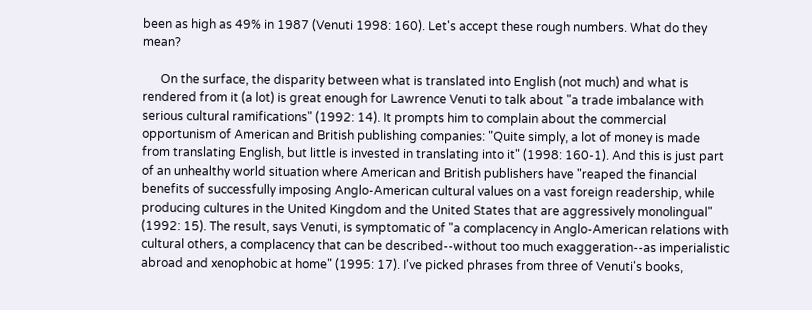been as high as 49% in 1987 (Venuti 1998: 160). Let's accept these rough numbers. What do they mean?

      On the surface, the disparity between what is translated into English (not much) and what is rendered from it (a lot) is great enough for Lawrence Venuti to talk about "a trade imbalance with serious cultural ramifications" (1992: 14). It prompts him to complain about the commercial opportunism of American and British publishing companies: "Quite simply, a lot of money is made from translating English, but little is invested in translating into it" (1998: 160-1). And this is just part of an unhealthy world situation where American and British publishers have "reaped the financial benefits of successfully imposing Anglo-American cultural values on a vast foreign readership, while producing cultures in the United Kingdom and the United States that are aggressively monolingual" (1992: 15). The result, says Venuti, is symptomatic of "a complacency in Anglo-American relations with cultural others, a complacency that can be described--without too much exaggeration--as imperialistic abroad and xenophobic at home" (1995: 17). I've picked phrases from three of Venuti's books,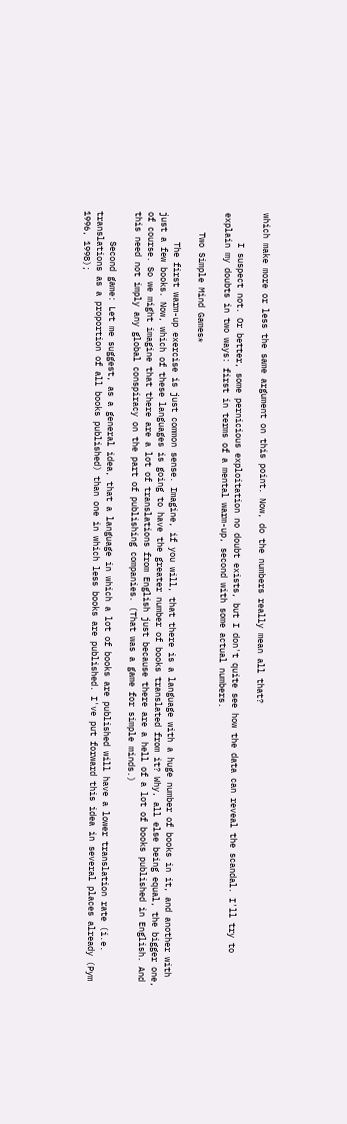which make more or less the same argument on this point. Now, do the numbers really mean all that?

      I suspect not. Or better, some pernicious exploitation no doubt exists, but I don't quite see how the data can reveal the scandal. I'll try to explain my doubts in two ways: first in terms of a mental warm-up, second with some actual numbers.

    Two Simple Mind Games*

      The first warm-up exercise is just common sense. Imagine, if you will, that there is a language with a huge number of books in it, and another with just a few books. Now, which of these languages is going to have the greater number of books translated from it? Why, all else being equal, the bigger one, of course. So we might imagine that there are a lot of translations from English just because there are a hell of a lot of books published in English. And this need not imply any global conspiracy on the part of publishing companies. (That was a game for simple minds.)

      Second game: Let me suggest, as a general idea, that a language in which a lot of books are published will have a lower translation rate (i.e. translations as a proportion of all books published) than one in which less books are published. I've put forward this idea in several places already (Pym 1996, 1998);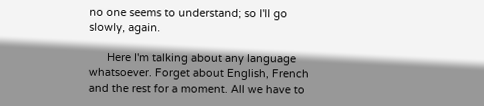no one seems to understand; so I'll go slowly, again.

      Here I'm talking about any language whatsoever. Forget about English, French and the rest for a moment. All we have to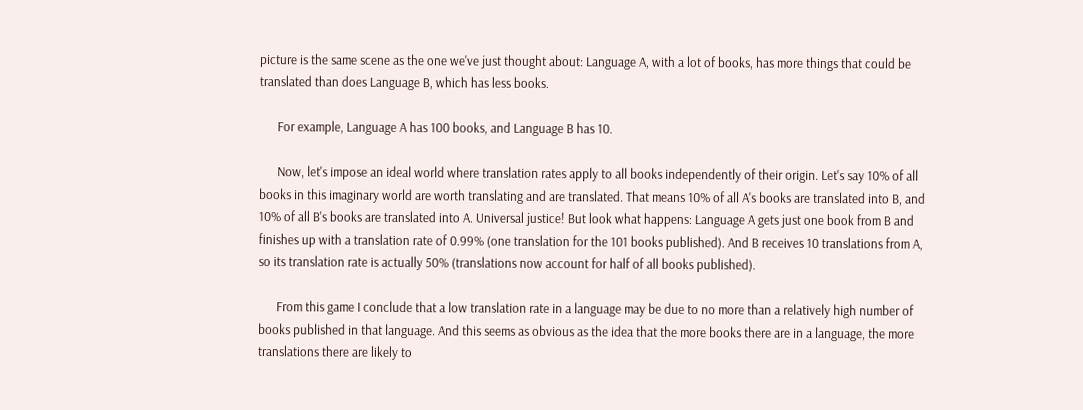picture is the same scene as the one we've just thought about: Language A, with a lot of books, has more things that could be translated than does Language B, which has less books.

      For example, Language A has 100 books, and Language B has 10.

      Now, let's impose an ideal world where translation rates apply to all books independently of their origin. Let's say 10% of all books in this imaginary world are worth translating and are translated. That means 10% of all A's books are translated into B, and 10% of all B's books are translated into A. Universal justice! But look what happens: Language A gets just one book from B and finishes up with a translation rate of 0.99% (one translation for the 101 books published). And B receives 10 translations from A, so its translation rate is actually 50% (translations now account for half of all books published).

      From this game I conclude that a low translation rate in a language may be due to no more than a relatively high number of books published in that language. And this seems as obvious as the idea that the more books there are in a language, the more translations there are likely to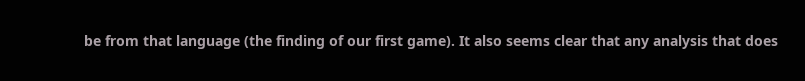be from that language (the finding of our first game). It also seems clear that any analysis that does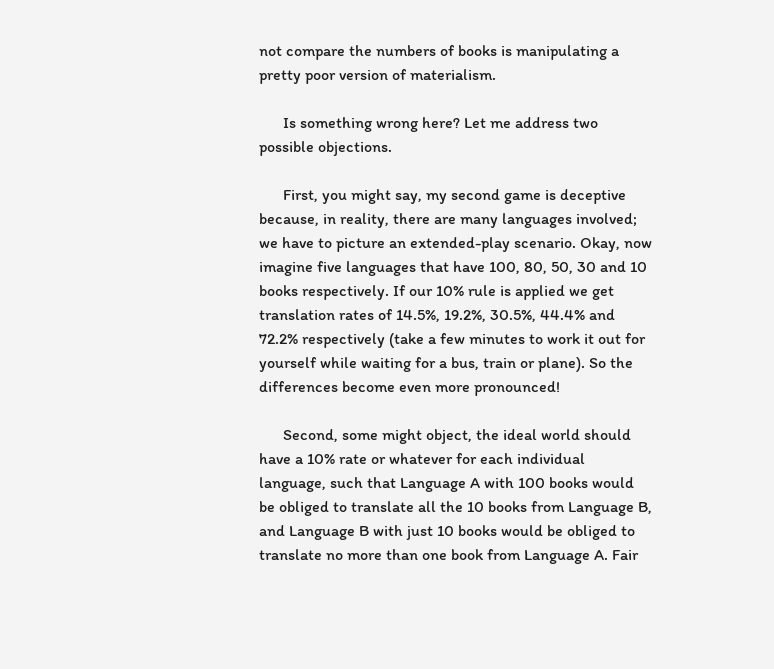not compare the numbers of books is manipulating a pretty poor version of materialism.

      Is something wrong here? Let me address two possible objections.

      First, you might say, my second game is deceptive because, in reality, there are many languages involved; we have to picture an extended-play scenario. Okay, now imagine five languages that have 100, 80, 50, 30 and 10 books respectively. If our 10% rule is applied we get translation rates of 14.5%, 19.2%, 30.5%, 44.4% and 72.2% respectively (take a few minutes to work it out for yourself while waiting for a bus, train or plane). So the differences become even more pronounced!

      Second, some might object, the ideal world should have a 10% rate or whatever for each individual language, such that Language A with 100 books would be obliged to translate all the 10 books from Language B, and Language B with just 10 books would be obliged to translate no more than one book from Language A. Fair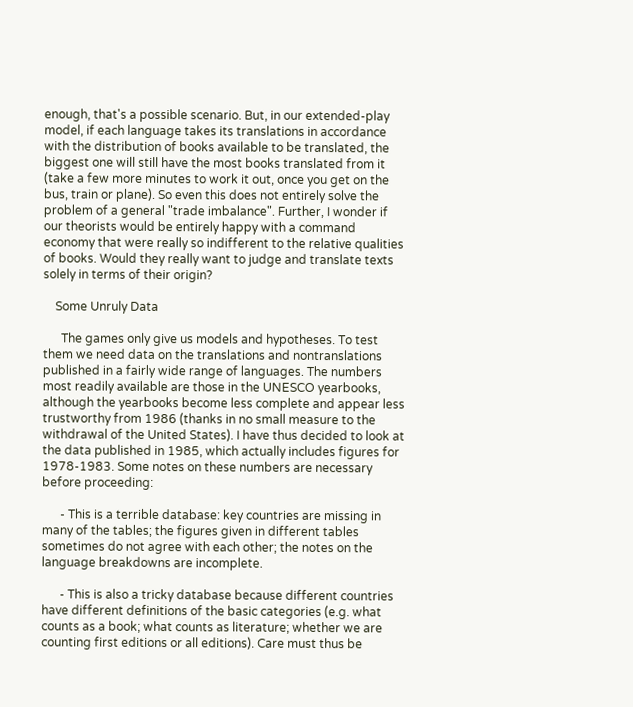enough, that's a possible scenario. But, in our extended-play model, if each language takes its translations in accordance with the distribution of books available to be translated, the biggest one will still have the most books translated from it (take a few more minutes to work it out, once you get on the bus, train or plane). So even this does not entirely solve the problem of a general "trade imbalance". Further, I wonder if our theorists would be entirely happy with a command economy that were really so indifferent to the relative qualities of books. Would they really want to judge and translate texts solely in terms of their origin?

    Some Unruly Data

      The games only give us models and hypotheses. To test them we need data on the translations and nontranslations published in a fairly wide range of languages. The numbers most readily available are those in the UNESCO yearbooks, although the yearbooks become less complete and appear less trustworthy from 1986 (thanks in no small measure to the withdrawal of the United States). I have thus decided to look at the data published in 1985, which actually includes figures for 1978-1983. Some notes on these numbers are necessary before proceeding:

      - This is a terrible database: key countries are missing in many of the tables; the figures given in different tables sometimes do not agree with each other; the notes on the language breakdowns are incomplete.

      - This is also a tricky database because different countries have different definitions of the basic categories (e.g. what counts as a book; what counts as literature; whether we are counting first editions or all editions). Care must thus be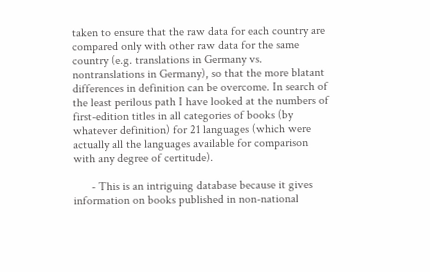taken to ensure that the raw data for each country are compared only with other raw data for the same country (e.g. translations in Germany vs. nontranslations in Germany), so that the more blatant differences in definition can be overcome. In search of the least perilous path I have looked at the numbers of first-edition titles in all categories of books (by whatever definition) for 21 languages (which were actually all the languages available for comparison with any degree of certitude).

      - This is an intriguing database because it gives information on books published in non-national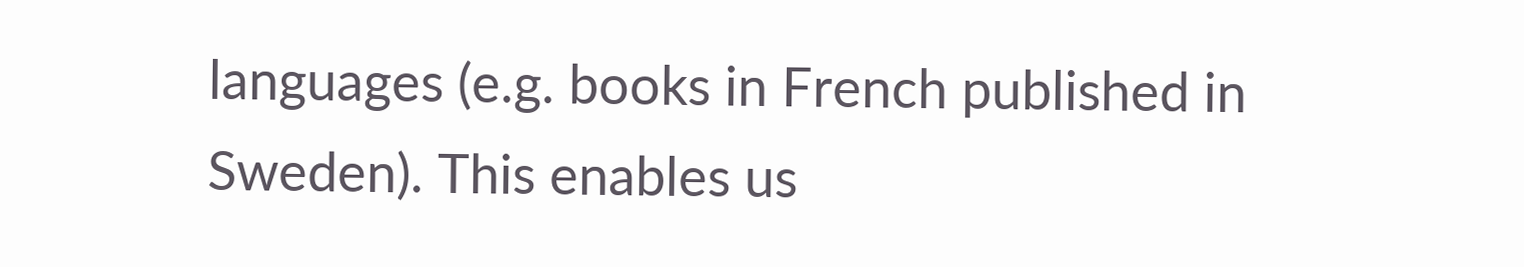languages (e.g. books in French published in Sweden). This enables us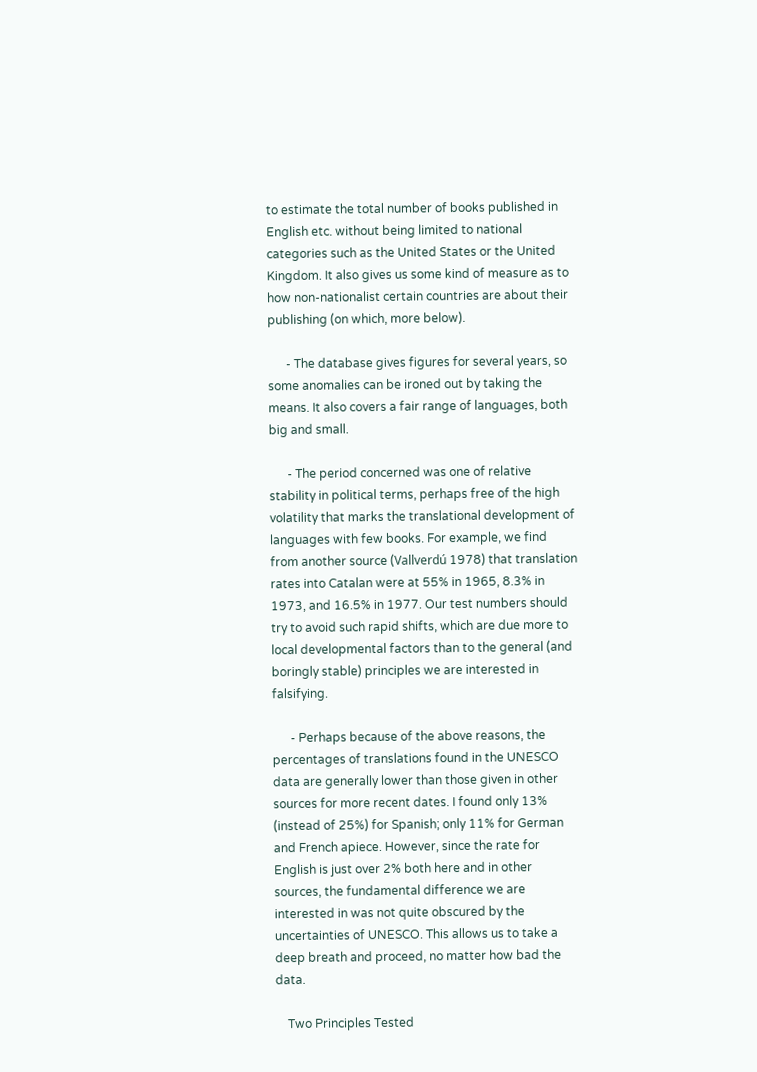to estimate the total number of books published in English etc. without being limited to national categories such as the United States or the United Kingdom. It also gives us some kind of measure as to how non-nationalist certain countries are about their publishing (on which, more below).

      - The database gives figures for several years, so some anomalies can be ironed out by taking the means. It also covers a fair range of languages, both big and small.

      - The period concerned was one of relative stability in political terms, perhaps free of the high volatility that marks the translational development of languages with few books. For example, we find from another source (Vallverdú 1978) that translation rates into Catalan were at 55% in 1965, 8.3% in 1973, and 16.5% in 1977. Our test numbers should try to avoid such rapid shifts, which are due more to local developmental factors than to the general (and boringly stable) principles we are interested in falsifying.

      - Perhaps because of the above reasons, the percentages of translations found in the UNESCO data are generally lower than those given in other sources for more recent dates. I found only 13% (instead of 25%) for Spanish; only 11% for German and French apiece. However, since the rate for English is just over 2% both here and in other sources, the fundamental difference we are interested in was not quite obscured by the uncertainties of UNESCO. This allows us to take a deep breath and proceed, no matter how bad the data.

    Two Principles Tested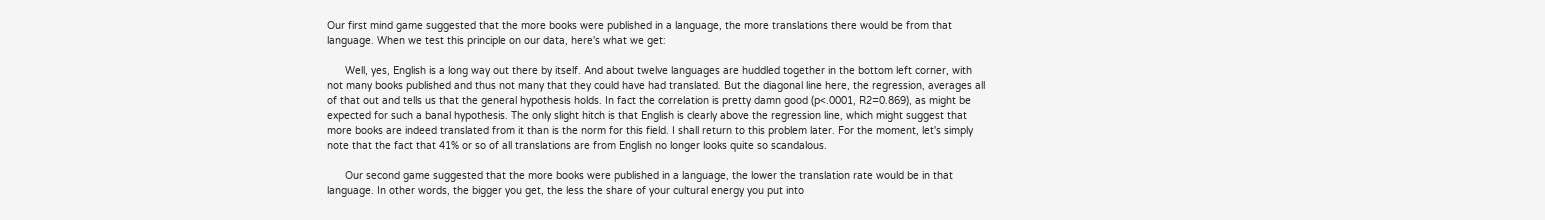Our first mind game suggested that the more books were published in a language, the more translations there would be from that language. When we test this principle on our data, here's what we get:

      Well, yes, English is a long way out there by itself. And about twelve languages are huddled together in the bottom left corner, with not many books published and thus not many that they could have had translated. But the diagonal line here, the regression, averages all of that out and tells us that the general hypothesis holds. In fact the correlation is pretty damn good (p<.0001, R2=0.869), as might be expected for such a banal hypothesis. The only slight hitch is that English is clearly above the regression line, which might suggest that more books are indeed translated from it than is the norm for this field. I shall return to this problem later. For the moment, let's simply note that the fact that 41% or so of all translations are from English no longer looks quite so scandalous.

      Our second game suggested that the more books were published in a language, the lower the translation rate would be in that language. In other words, the bigger you get, the less the share of your cultural energy you put into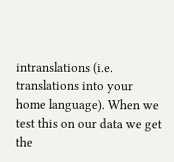intranslations (i.e. translations into your home language). When we test this on our data we get the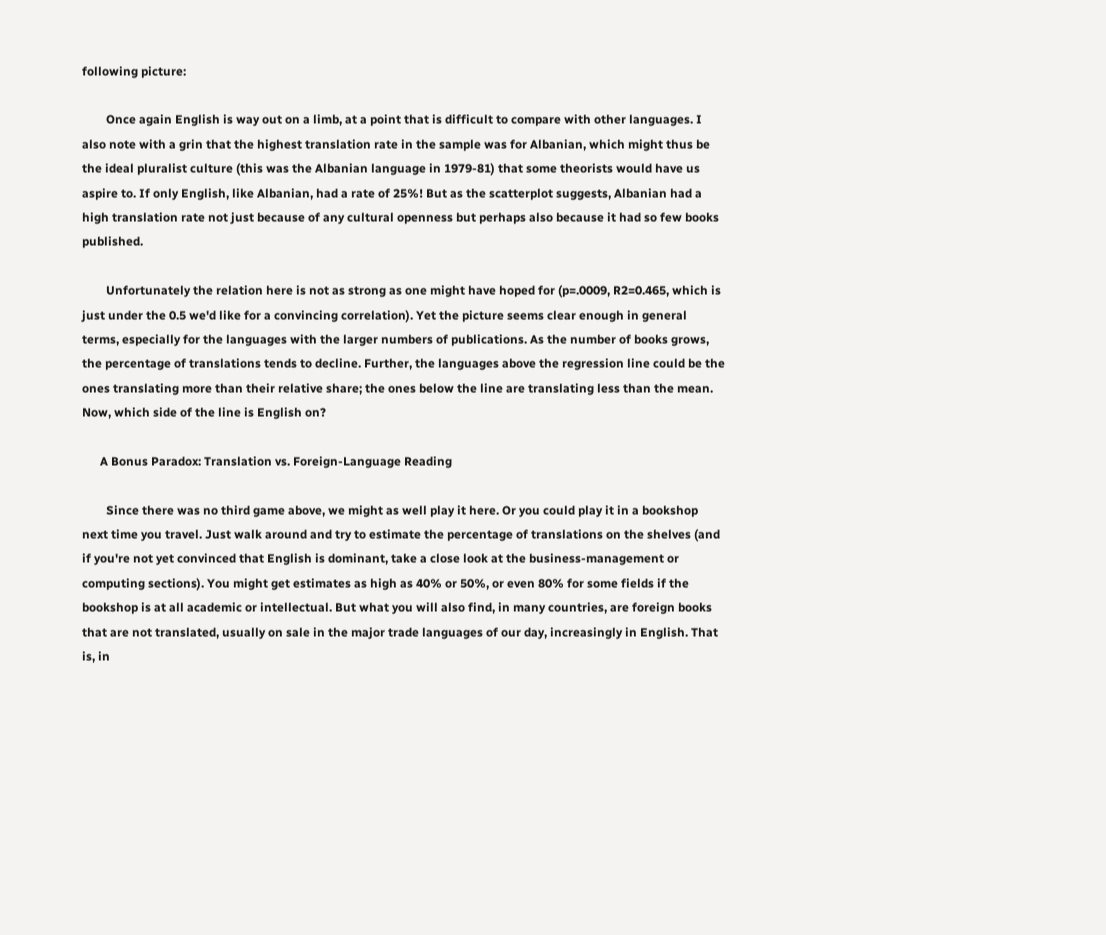following picture:

        Once again English is way out on a limb, at a point that is difficult to compare with other languages. I also note with a grin that the highest translation rate in the sample was for Albanian, which might thus be the ideal pluralist culture (this was the Albanian language in 1979-81) that some theorists would have us aspire to. If only English, like Albanian, had a rate of 25%! But as the scatterplot suggests, Albanian had a high translation rate not just because of any cultural openness but perhaps also because it had so few books published.

        Unfortunately the relation here is not as strong as one might have hoped for (p=.0009, R2=0.465, which is just under the 0.5 we'd like for a convincing correlation). Yet the picture seems clear enough in general terms, especially for the languages with the larger numbers of publications. As the number of books grows, the percentage of translations tends to decline. Further, the languages above the regression line could be the ones translating more than their relative share; the ones below the line are translating less than the mean. Now, which side of the line is English on?

      A Bonus Paradox: Translation vs. Foreign-Language Reading

        Since there was no third game above, we might as well play it here. Or you could play it in a bookshop next time you travel. Just walk around and try to estimate the percentage of translations on the shelves (and if you're not yet convinced that English is dominant, take a close look at the business-management or computing sections). You might get estimates as high as 40% or 50%, or even 80% for some fields if the bookshop is at all academic or intellectual. But what you will also find, in many countries, are foreign books that are not translated, usually on sale in the major trade languages of our day, increasingly in English. That is, in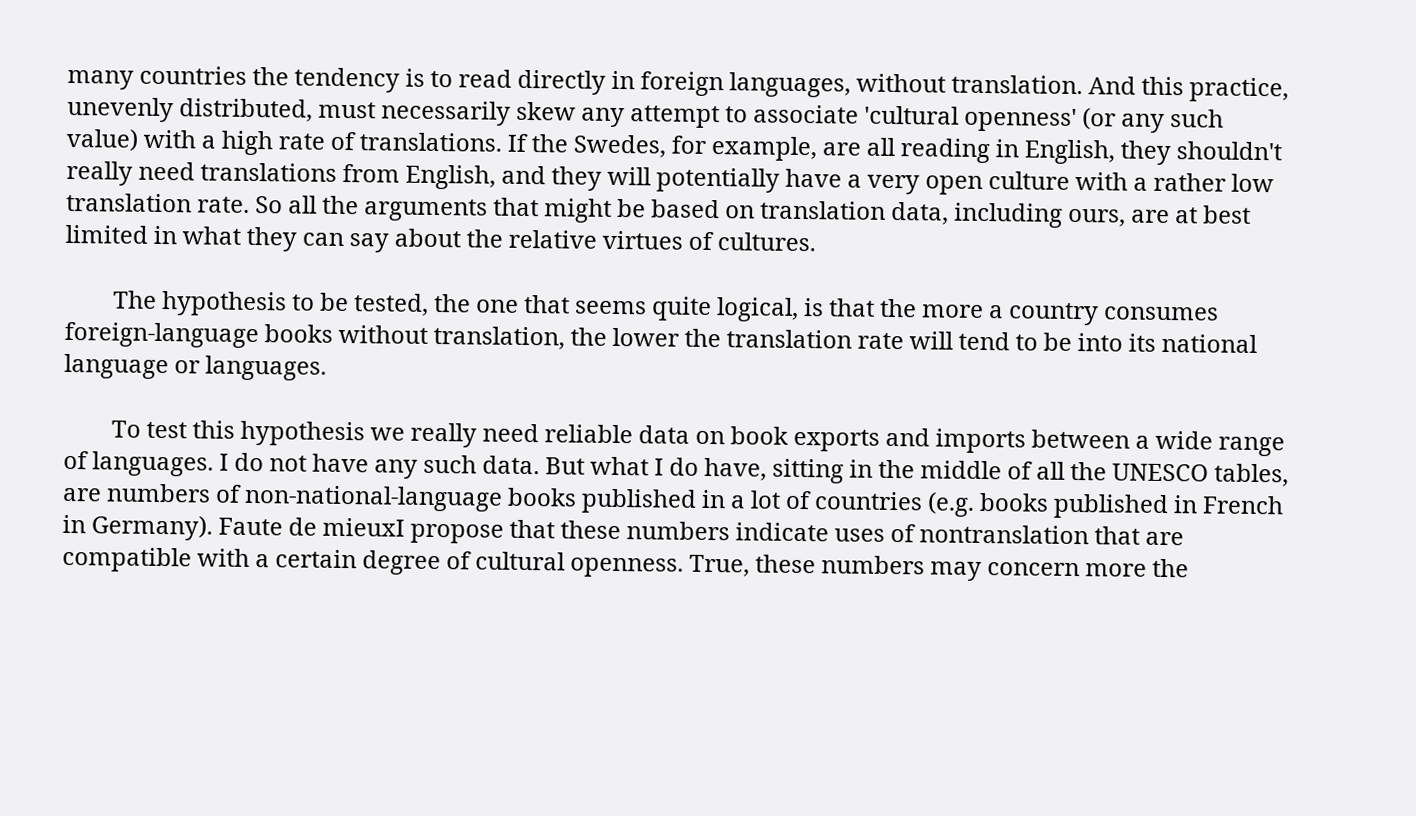many countries the tendency is to read directly in foreign languages, without translation. And this practice, unevenly distributed, must necessarily skew any attempt to associate 'cultural openness' (or any such value) with a high rate of translations. If the Swedes, for example, are all reading in English, they shouldn't really need translations from English, and they will potentially have a very open culture with a rather low translation rate. So all the arguments that might be based on translation data, including ours, are at best limited in what they can say about the relative virtues of cultures.

        The hypothesis to be tested, the one that seems quite logical, is that the more a country consumes foreign-language books without translation, the lower the translation rate will tend to be into its national language or languages.

        To test this hypothesis we really need reliable data on book exports and imports between a wide range of languages. I do not have any such data. But what I do have, sitting in the middle of all the UNESCO tables, are numbers of non-national-language books published in a lot of countries (e.g. books published in French in Germany). Faute de mieuxI propose that these numbers indicate uses of nontranslation that are compatible with a certain degree of cultural openness. True, these numbers may concern more the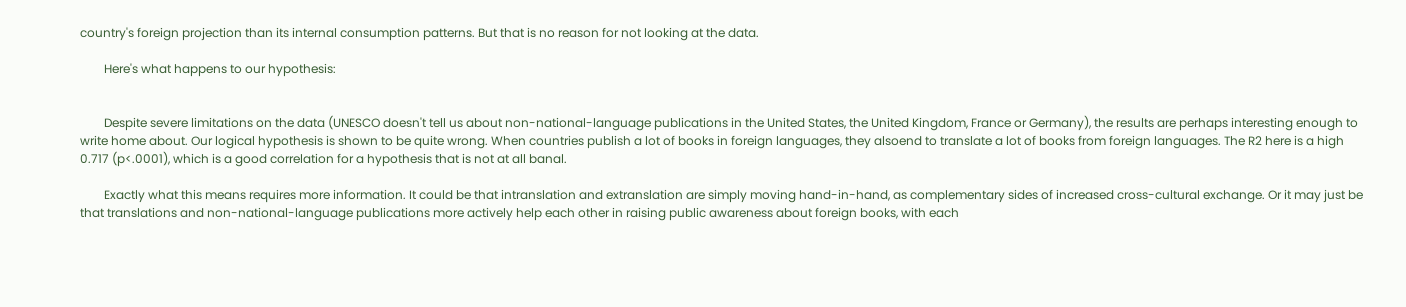country's foreign projection than its internal consumption patterns. But that is no reason for not looking at the data.

        Here's what happens to our hypothesis:


        Despite severe limitations on the data (UNESCO doesn't tell us about non-national-language publications in the United States, the United Kingdom, France or Germany), the results are perhaps interesting enough to write home about. Our logical hypothesis is shown to be quite wrong. When countries publish a lot of books in foreign languages, they alsoend to translate a lot of books from foreign languages. The R2 here is a high 0.717 (p<.0001), which is a good correlation for a hypothesis that is not at all banal.

        Exactly what this means requires more information. It could be that intranslation and extranslation are simply moving hand-in-hand, as complementary sides of increased cross-cultural exchange. Or it may just be that translations and non-national-language publications more actively help each other in raising public awareness about foreign books, with each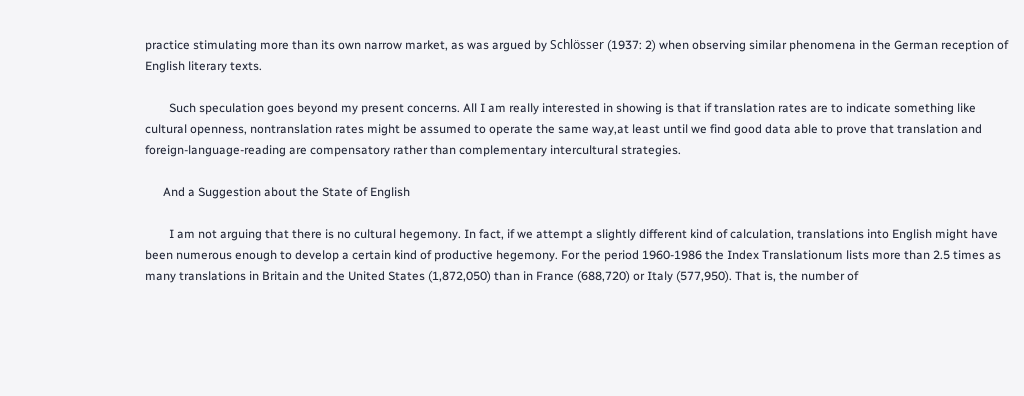practice stimulating more than its own narrow market, as was argued by Schlösser (1937: 2) when observing similar phenomena in the German reception of English literary texts.

        Such speculation goes beyond my present concerns. All I am really interested in showing is that if translation rates are to indicate something like cultural openness, nontranslation rates might be assumed to operate the same way,at least until we find good data able to prove that translation and foreign-language-reading are compensatory rather than complementary intercultural strategies.

      And a Suggestion about the State of English

        I am not arguing that there is no cultural hegemony. In fact, if we attempt a slightly different kind of calculation, translations into English might have been numerous enough to develop a certain kind of productive hegemony. For the period 1960-1986 the Index Translationum lists more than 2.5 times as many translations in Britain and the United States (1,872,050) than in France (688,720) or Italy (577,950). That is, the number of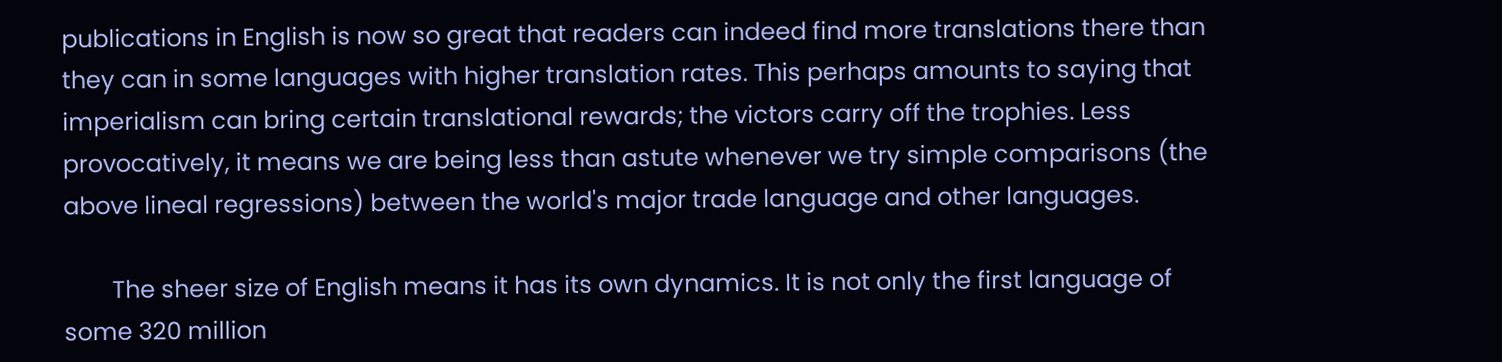publications in English is now so great that readers can indeed find more translations there than they can in some languages with higher translation rates. This perhaps amounts to saying that imperialism can bring certain translational rewards; the victors carry off the trophies. Less provocatively, it means we are being less than astute whenever we try simple comparisons (the above lineal regressions) between the world's major trade language and other languages.

        The sheer size of English means it has its own dynamics. It is not only the first language of some 320 million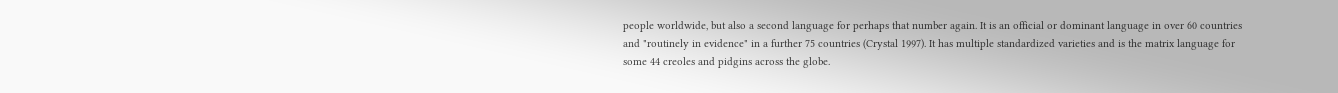people worldwide, but also a second language for perhaps that number again. It is an official or dominant language in over 60 countries and "routinely in evidence" in a further 75 countries (Crystal 1997). It has multiple standardized varieties and is the matrix language for some 44 creoles and pidgins across the globe.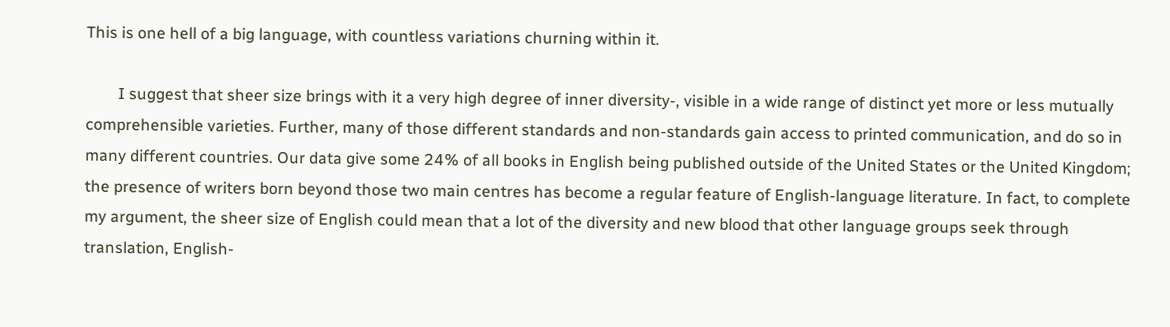This is one hell of a big language, with countless variations churning within it.

        I suggest that sheer size brings with it a very high degree of inner diversity-, visible in a wide range of distinct yet more or less mutually comprehensible varieties. Further, many of those different standards and non-standards gain access to printed communication, and do so in many different countries. Our data give some 24% of all books in English being published outside of the United States or the United Kingdom; the presence of writers born beyond those two main centres has become a regular feature of English-language literature. In fact, to complete my argument, the sheer size of English could mean that a lot of the diversity and new blood that other language groups seek through translation, English-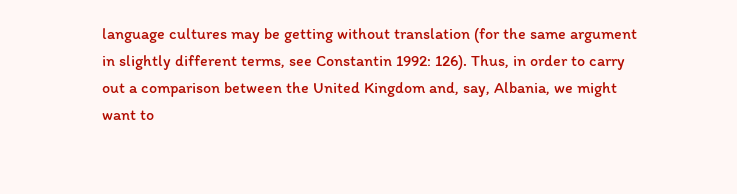language cultures may be getting without translation (for the same argument in slightly different terms, see Constantin 1992: 126). Thus, in order to carry out a comparison between the United Kingdom and, say, Albania, we might want to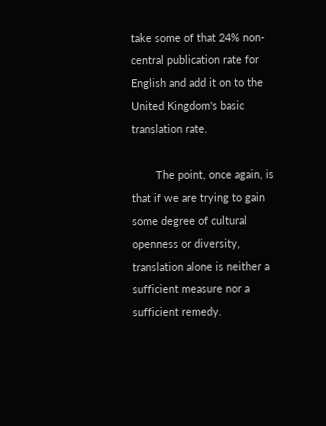take some of that 24% non-central publication rate for English and add it on to the United Kingdom's basic translation rate.

        The point, once again, is that if we are trying to gain some degree of cultural openness or diversity, translation alone is neither a sufficient measure nor a sufficient remedy.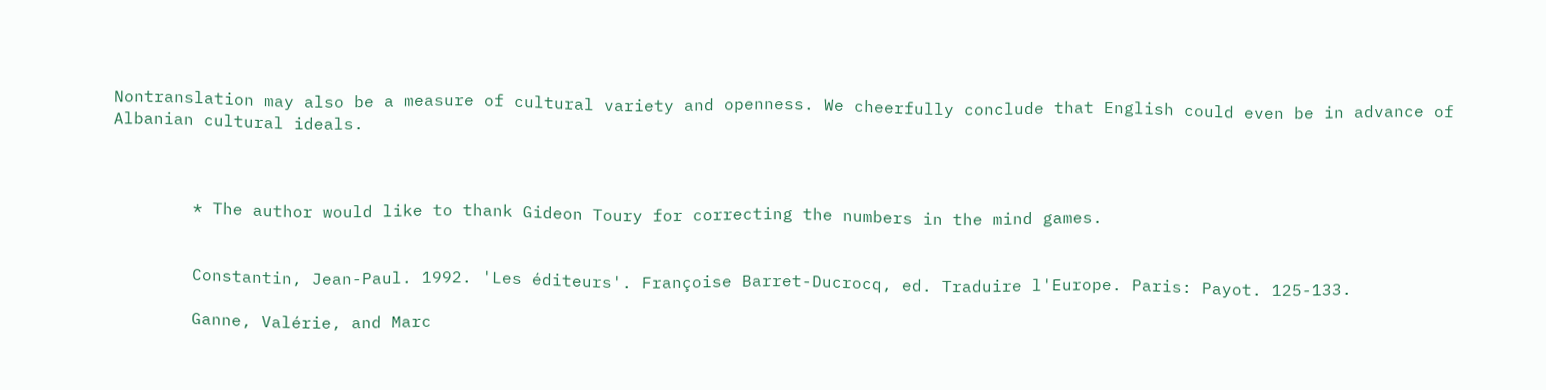Nontranslation may also be a measure of cultural variety and openness. We cheerfully conclude that English could even be in advance of Albanian cultural ideals.



        * The author would like to thank Gideon Toury for correcting the numbers in the mind games.


        Constantin, Jean-Paul. 1992. 'Les éditeurs'. Françoise Barret-Ducrocq, ed. Traduire l'Europe. Paris: Payot. 125-133.

        Ganne, Valérie, and Marc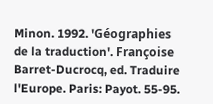Minon. 1992. 'Géographies de la traduction'. Françoise Barret-Ducrocq, ed. Traduire l'Europe. Paris: Payot. 55-95.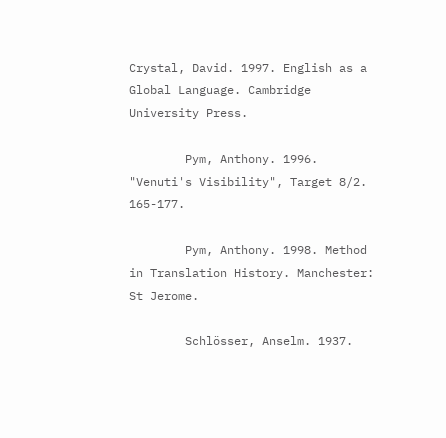Crystal, David. 1997. English as a Global Language. Cambridge University Press.

        Pym, Anthony. 1996. "Venuti's Visibility", Target 8/2. 165-177.

        Pym, Anthony. 1998. Method in Translation History. Manchester: St Jerome.

        Schlösser, Anselm. 1937.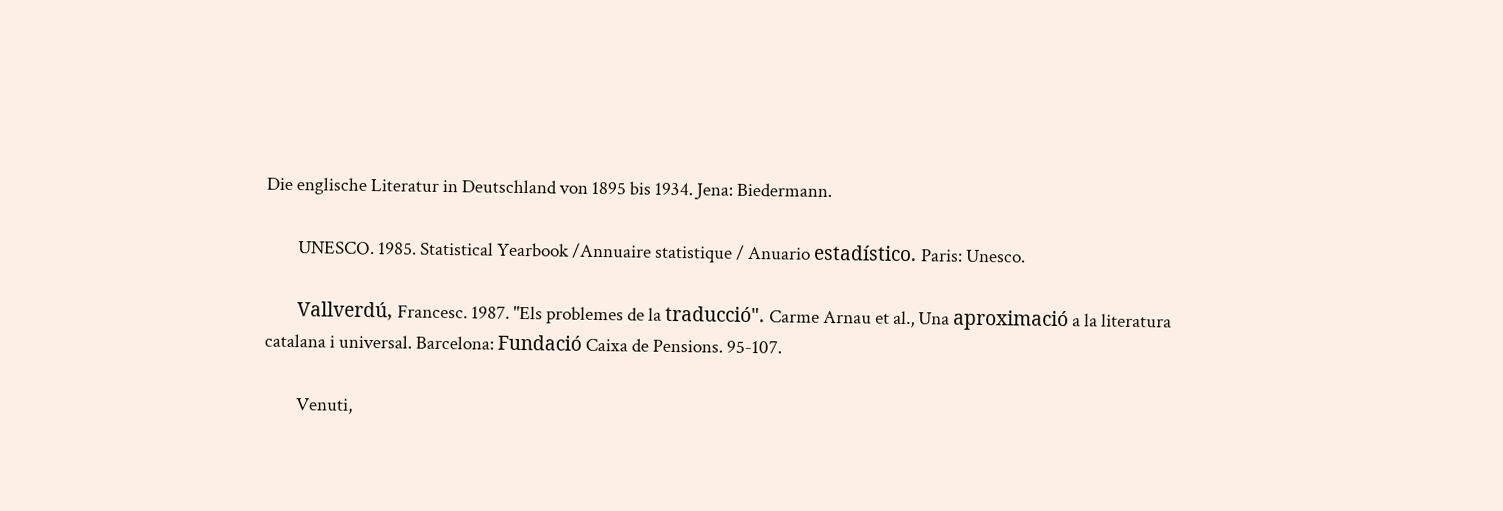Die englische Literatur in Deutschland von 1895 bis 1934. Jena: Biedermann.

        UNESCO. 1985. Statistical Yearbook /Annuaire statistique / Anuario estadístico. Paris: Unesco.

        Vallverdú, Francesc. 1987. "Els problemes de la traducció". Carme Arnau et al., Una aproximació a la literatura catalana i universal. Barcelona: Fundació Caixa de Pensions. 95-107.

        Venuti,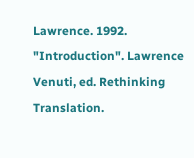Lawrence. 1992. "Introduction". Lawrence Venuti, ed. Rethinking Translation.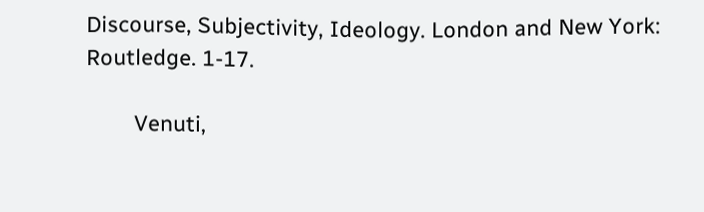Discourse, Subjectivity, Ideology. London and New York: Routledge. 1-17.

        Venuti,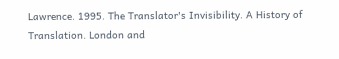Lawrence. 1995. The Translator's Invisibility. A History of Translation. London and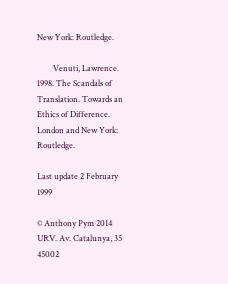New York: Routledge.

        Venuti, Lawrence. 1998. The Scandals of Translation. Towards an Ethics of Difference. London and New York: Routledge.

Last update 2 February 1999

© Anthony Pym 2014
URV. Av. Catalunya, 35
45002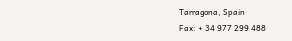Tarragona, Spain
Fax: + 34 977 299 488